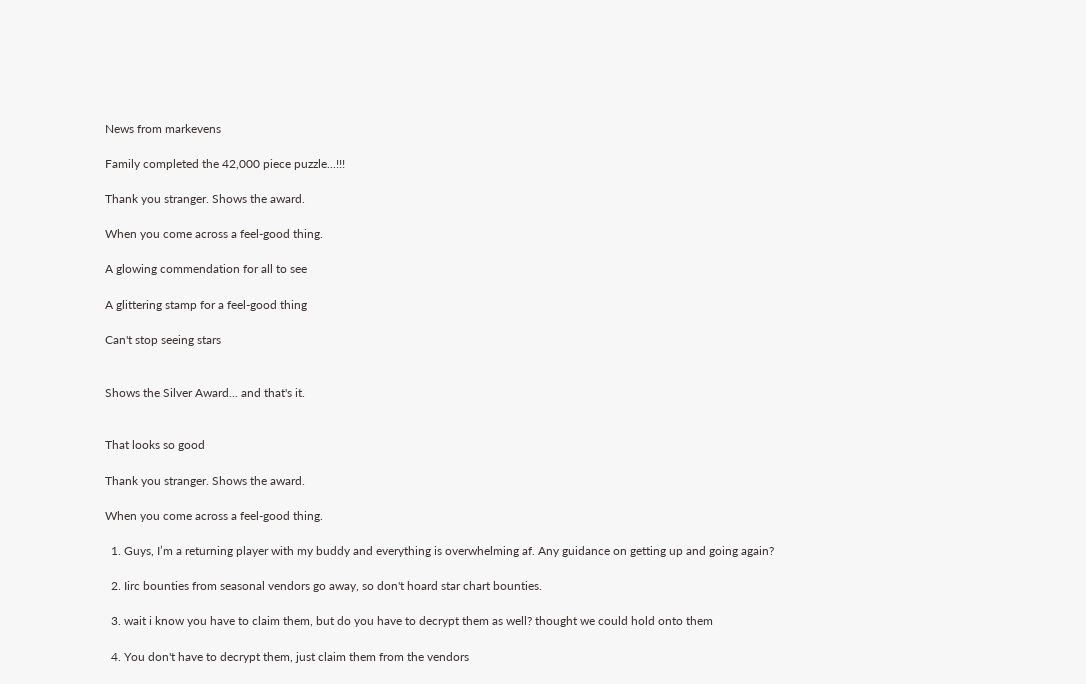News from markevens

Family completed the 42,000 piece puzzle...!!!

Thank you stranger. Shows the award.

When you come across a feel-good thing.

A glowing commendation for all to see

A glittering stamp for a feel-good thing

Can't stop seeing stars


Shows the Silver Award... and that's it.


That looks so good

Thank you stranger. Shows the award.

When you come across a feel-good thing.

  1. Guys, I’m a returning player with my buddy and everything is overwhelming af. Any guidance on getting up and going again?

  2. Iirc bounties from seasonal vendors go away, so don't hoard star chart bounties.

  3. wait i know you have to claim them, but do you have to decrypt them as well? thought we could hold onto them

  4. You don't have to decrypt them, just claim them from the vendors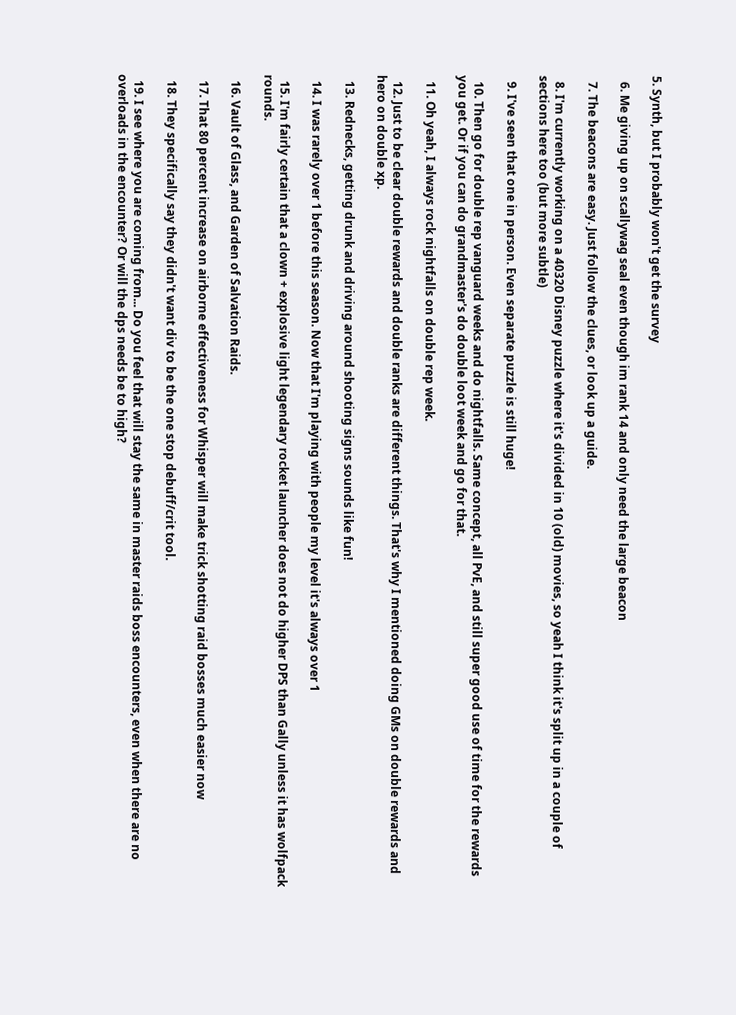5. Synth, but I probably won't get the survey

  6. Me giving up on scallywag seal even though im rank 14 and only need the large beacon

  7. The beacons are easy. Just follow the clues, or look up a guide.

  8. I'm currently working on a 40320 Disney puzzle where it's divided in 10 (old) movies, so yeah I think it's split up in a couple of sections here too (but more subtle)

  9. I've seen that one in person. Even separate puzzle is still huge!

  10. Then go for double rep vanguard weeks and do nightfalls. Same concept, all PvE, and still super good use of time for the rewards you get. Or if you can do grandmaster's do double loot week and go for that.

  11. Oh yeah, I always rock nightfalls on double rep week.

  12. Just to be clear double rewards and double ranks are different things. That's why I mentioned doing GMs on double rewards and hero on double xp.

  13. Rednecks, getting drunk and driving around shooting signs sounds like fun!

  14. I was rarely over 1 before this season. Now that I'm playing with people my level it's always over 1

  15. I'm fairly certain that a clown + explosive light legendary rocket launcher does not do higher DPS than Gally unless it has wolfpack rounds.

  16. Vault of Glass, and Garden of Salvation Raids.

  17. That 80 percent increase on airborne effectiveness for Whisper will make trick shotting raid bosses much easier now

  18. They specifically say they didn't want div to be the one stop debuff/crit tool.

  19. I see where you are coming from... Do you feel that will stay the same in master raids boss encounters, even when there are no overloads in the encounter? Or will the dps needs be to high?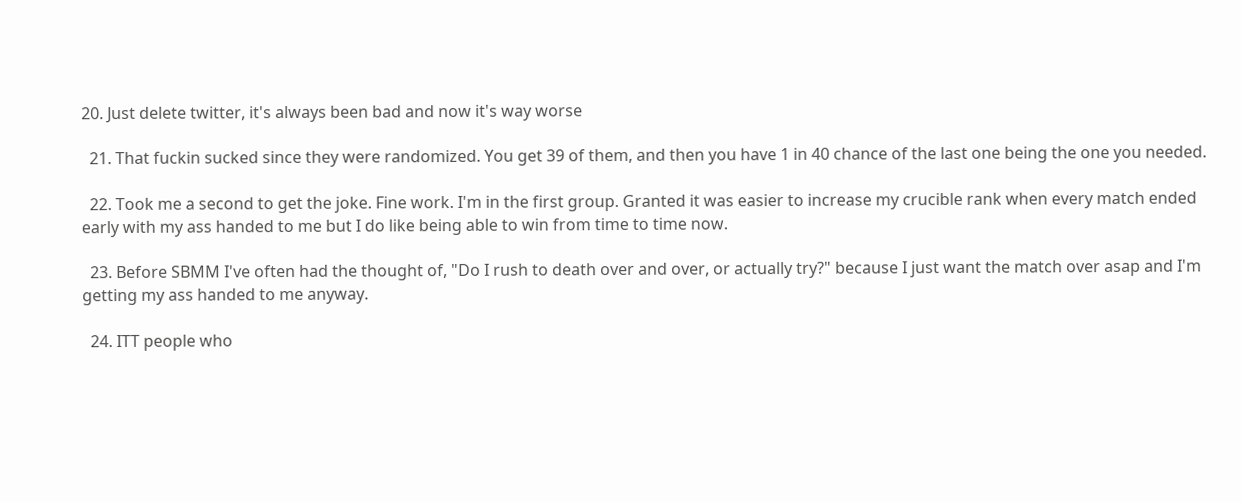20. Just delete twitter, it's always been bad and now it's way worse

  21. That fuckin sucked since they were randomized. You get 39 of them, and then you have 1 in 40 chance of the last one being the one you needed.

  22. Took me a second to get the joke. Fine work. I'm in the first group. Granted it was easier to increase my crucible rank when every match ended early with my ass handed to me but I do like being able to win from time to time now.

  23. Before SBMM I've often had the thought of, "Do I rush to death over and over, or actually try?" because I just want the match over asap and I'm getting my ass handed to me anyway.

  24. ITT people who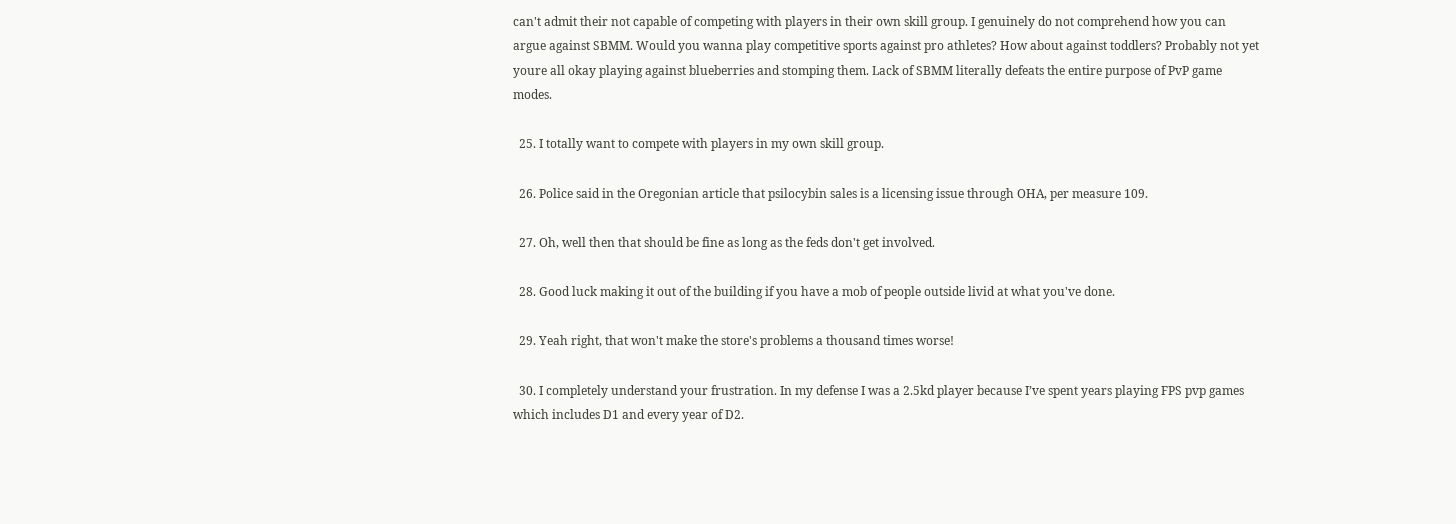can't admit their not capable of competing with players in their own skill group. I genuinely do not comprehend how you can argue against SBMM. Would you wanna play competitive sports against pro athletes? How about against toddlers? Probably not yet youre all okay playing against blueberries and stomping them. Lack of SBMM literally defeats the entire purpose of PvP game modes.

  25. I totally want to compete with players in my own skill group.

  26. Police said in the Oregonian article that psilocybin sales is a licensing issue through OHA, per measure 109.

  27. Oh, well then that should be fine as long as the feds don't get involved.

  28. Good luck making it out of the building if you have a mob of people outside livid at what you've done.

  29. Yeah right, that won't make the store's problems a thousand times worse!

  30. I completely understand your frustration. In my defense I was a 2.5kd player because I’ve spent years playing FPS pvp games which includes D1 and every year of D2.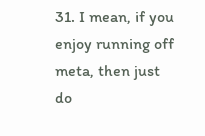31. I mean, if you enjoy running off meta, then just do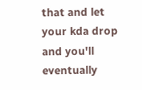that and let your kda drop and you'll eventually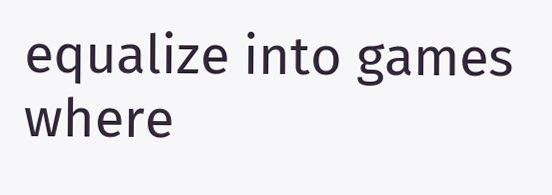equalize into games where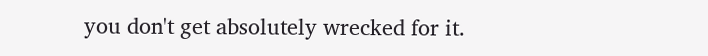you don't get absolutely wrecked for it.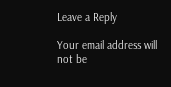Leave a Reply

Your email address will not be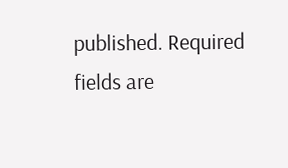published. Required fields are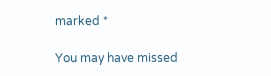marked *

You may have missed